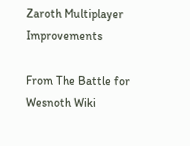Zaroth Multiplayer Improvements

From The Battle for Wesnoth Wiki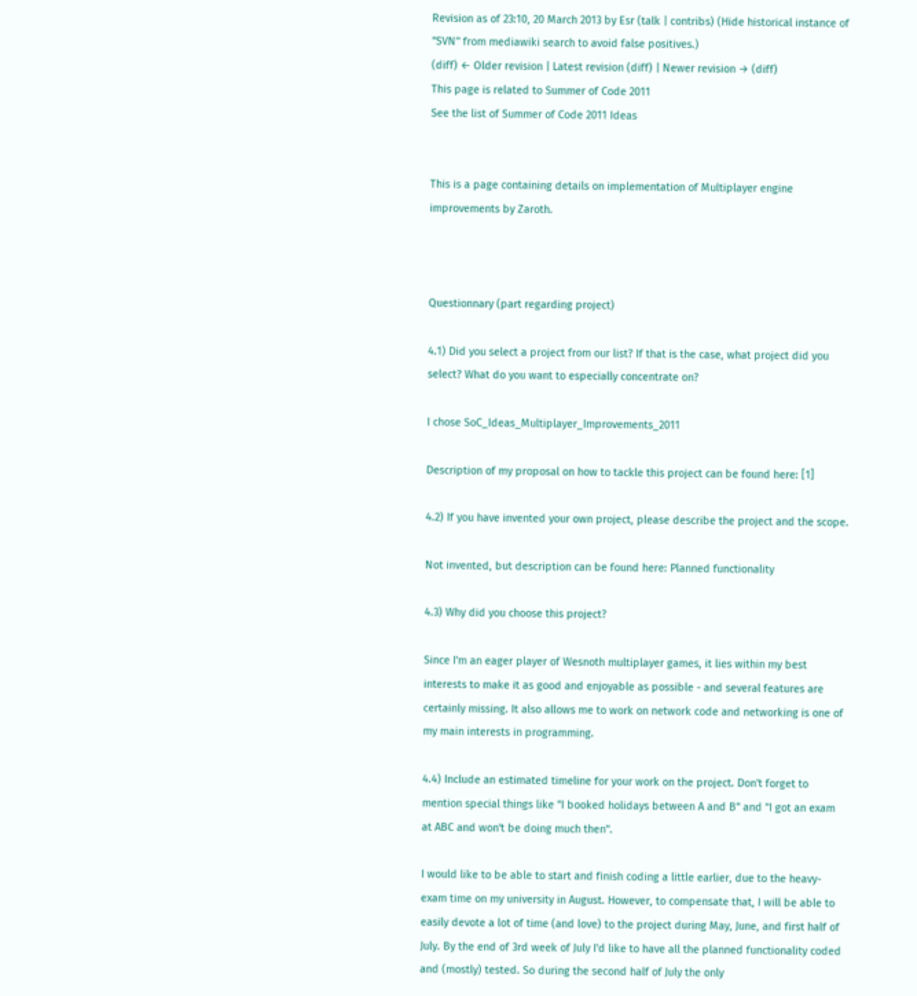Revision as of 23:10, 20 March 2013 by Esr (talk | contribs) (Hide historical instance of "SVN" from mediawiki search to avoid false positives.)
(diff) ← Older revision | Latest revision (diff) | Newer revision → (diff)
This page is related to Summer of Code 2011
See the list of Summer of Code 2011 Ideas


This is a page containing details on implementation of Multiplayer engine improvements by Zaroth.



Questionnary (part regarding project)

4.1) Did you select a project from our list? If that is the case, what project did you select? What do you want to especially concentrate on?

I chose SoC_Ideas_Multiplayer_Improvements_2011

Description of my proposal on how to tackle this project can be found here: [1]

4.2) If you have invented your own project, please describe the project and the scope.

Not invented, but description can be found here: Planned functionality

4.3) Why did you choose this project?

Since I'm an eager player of Wesnoth multiplayer games, it lies within my best interests to make it as good and enjoyable as possible - and several features are certainly missing. It also allows me to work on network code and networking is one of my main interests in programming.

4.4) Include an estimated timeline for your work on the project. Don't forget to mention special things like "I booked holidays between A and B" and "I got an exam at ABC and won't be doing much then".

I would like to be able to start and finish coding a little earlier, due to the heavy-exam time on my university in August. However, to compensate that, I will be able to easily devote a lot of time (and love) to the project during May, June, and first half of July. By the end of 3rd week of July I'd like to have all the planned functionality coded and (mostly) tested. So during the second half of July the only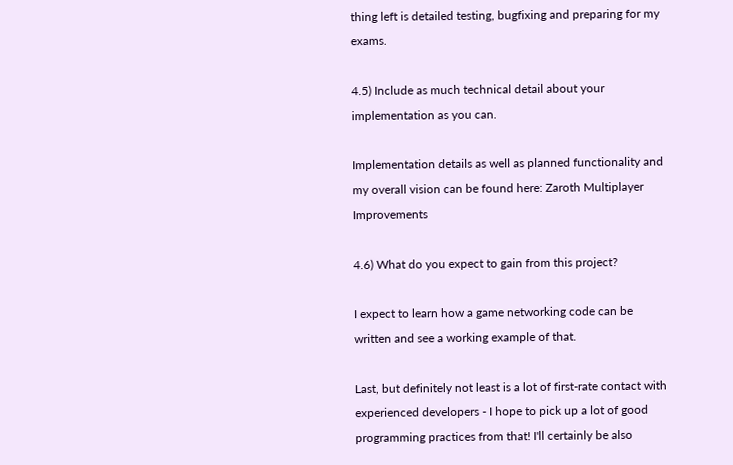thing left is detailed testing, bugfixing and preparing for my exams.

4.5) Include as much technical detail about your implementation as you can.

Implementation details as well as planned functionality and my overall vision can be found here: Zaroth Multiplayer Improvements

4.6) What do you expect to gain from this project?

I expect to learn how a game networking code can be written and see a working example of that.

Last, but definitely not least is a lot of first-rate contact with experienced developers - I hope to pick up a lot of good programming practices from that! I'll certainly be also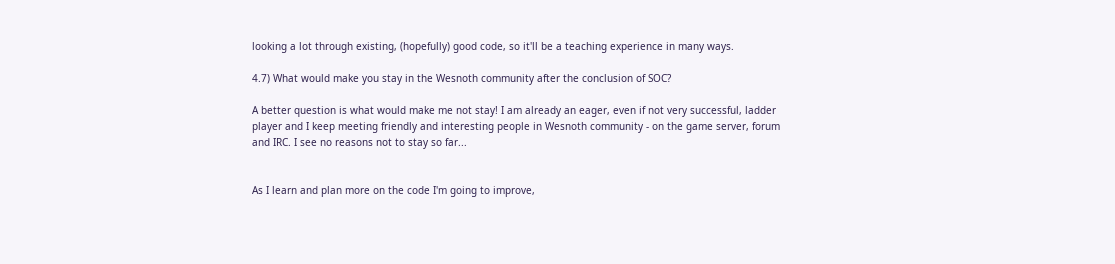looking a lot through existing, (hopefully) good code, so it'll be a teaching experience in many ways.

4.7) What would make you stay in the Wesnoth community after the conclusion of SOC?

A better question is what would make me not stay! I am already an eager, even if not very successful, ladder player and I keep meeting friendly and interesting people in Wesnoth community - on the game server, forum and IRC. I see no reasons not to stay so far...


As I learn and plan more on the code I'm going to improve,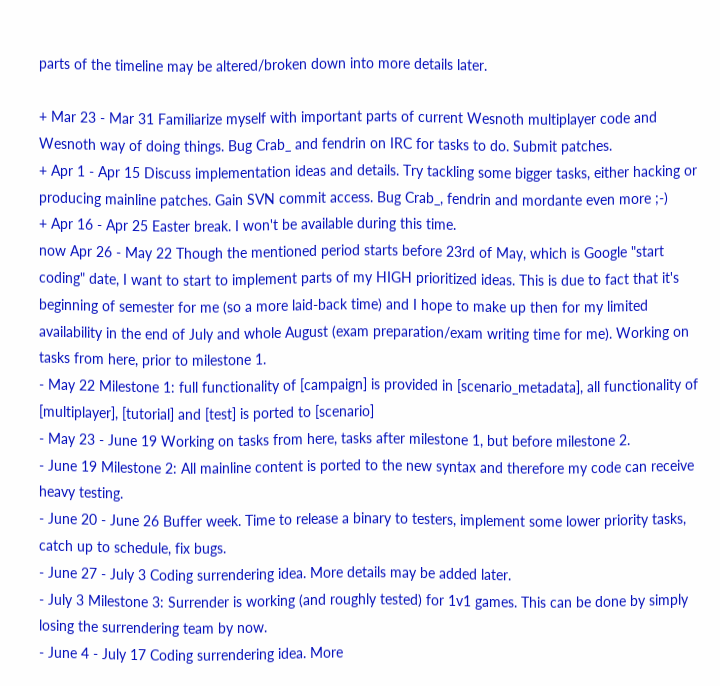parts of the timeline may be altered/broken down into more details later.

+ Mar 23 - Mar 31 Familiarize myself with important parts of current Wesnoth multiplayer code and Wesnoth way of doing things. Bug Crab_ and fendrin on IRC for tasks to do. Submit patches.
+ Apr 1 - Apr 15 Discuss implementation ideas and details. Try tackling some bigger tasks, either hacking or producing mainline patches. Gain SVN commit access. Bug Crab_, fendrin and mordante even more ;-)
+ Apr 16 - Apr 25 Easter break. I won't be available during this time.
now Apr 26 - May 22 Though the mentioned period starts before 23rd of May, which is Google "start coding" date, I want to start to implement parts of my HIGH prioritized ideas. This is due to fact that it's beginning of semester for me (so a more laid-back time) and I hope to make up then for my limited availability in the end of July and whole August (exam preparation/exam writing time for me). Working on tasks from here, prior to milestone 1.
- May 22 Milestone 1: full functionality of [campaign] is provided in [scenario_metadata], all functionality of [multiplayer], [tutorial] and [test] is ported to [scenario]
- May 23 - June 19 Working on tasks from here, tasks after milestone 1, but before milestone 2.
- June 19 Milestone 2: All mainline content is ported to the new syntax and therefore my code can receive heavy testing.
- June 20 - June 26 Buffer week. Time to release a binary to testers, implement some lower priority tasks, catch up to schedule, fix bugs.
- June 27 - July 3 Coding surrendering idea. More details may be added later.
- July 3 Milestone 3: Surrender is working (and roughly tested) for 1v1 games. This can be done by simply losing the surrendering team by now.
- June 4 - July 17 Coding surrendering idea. More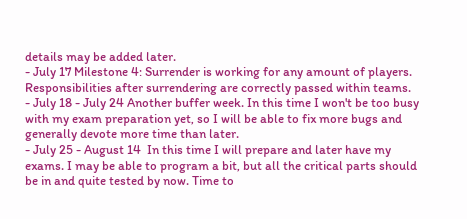details may be added later.
- July 17 Milestone 4: Surrender is working for any amount of players. Responsibilities after surrendering are correctly passed within teams.
- July 18 - July 24 Another buffer week. In this time I won't be too busy with my exam preparation yet, so I will be able to fix more bugs and generally devote more time than later.
- July 25 - August 14  In this time I will prepare and later have my exams. I may be able to program a bit, but all the critical parts should be in and quite tested by now. Time to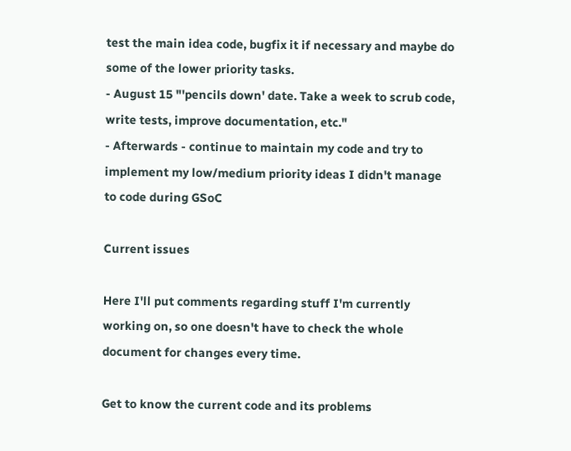test the main idea code, bugfix it if necessary and maybe do some of the lower priority tasks.
- August 15 "'pencils down' date. Take a week to scrub code, write tests, improve documentation, etc."
- Afterwards - continue to maintain my code and try to implement my low/medium priority ideas I didn't manage to code during GSoC

Current issues

Here I'll put comments regarding stuff I'm currently working on, so one doesn't have to check the whole document for changes every time.

Get to know the current code and its problems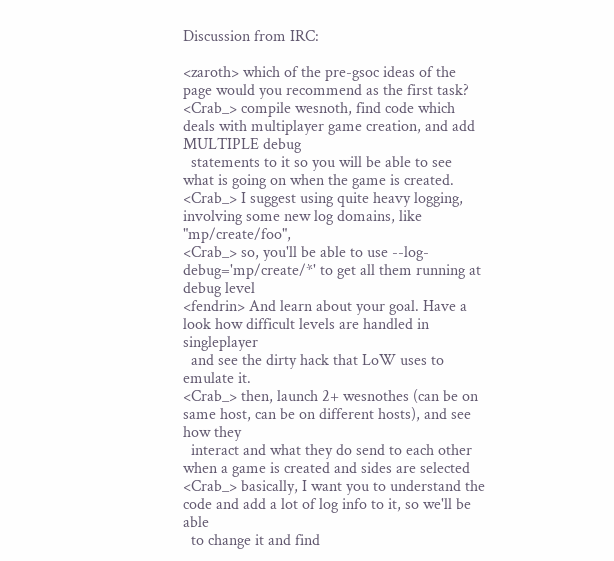Discussion from IRC:

<zaroth> which of the pre-gsoc ideas of the page would you recommend as the first task?
<Crab_> compile wesnoth, find code which deals with multiplayer game creation, and add MULTIPLE debug
  statements to it so you will be able to see what is going on when the game is created.
<Crab_> I suggest using quite heavy logging, involving some new log domains, like "mp/create/foo",
<Crab_> so, you'll be able to use --log-debug='mp/create/*' to get all them running at debug level
<fendrin> And learn about your goal. Have a look how difficult levels are handled in singleplayer
  and see the dirty hack that LoW uses to emulate it.
<Crab_> then, launch 2+ wesnothes (can be on same host, can be on different hosts), and see how they
  interact and what they do send to each other when a game is created and sides are selected
<Crab_> basically, I want you to understand the code and add a lot of log info to it, so we'll be able
  to change it and find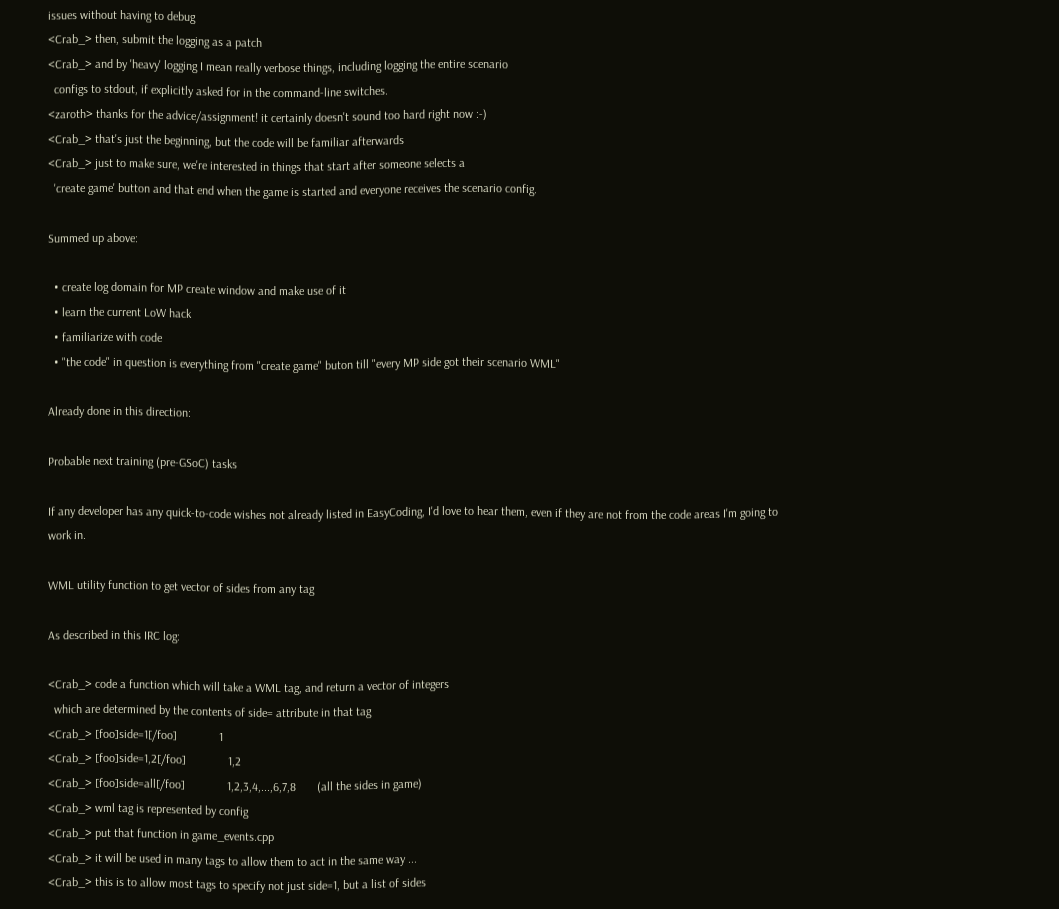issues without having to debug
<Crab_> then, submit the logging as a patch
<Crab_> and by 'heavy' logging I mean really verbose things, including logging the entire scenario
  configs to stdout, if explicitly asked for in the command-line switches.
<zaroth> thanks for the advice/assignment! it certainly doesn't sound too hard right now :-)
<Crab_> that's just the beginning, but the code will be familiar afterwards
<Crab_> just to make sure, we're interested in things that start after someone selects a
  'create game' button and that end when the game is started and everyone receives the scenario config.

Summed up above:

  • create log domain for MP create window and make use of it
  • learn the current LoW hack
  • familiarize with code
  • "the code" in question is everything from "create game" buton till "every MP side got their scenario WML"

Already done in this direction:

Probable next training (pre-GSoC) tasks

If any developer has any quick-to-code wishes not already listed in EasyCoding, I'd love to hear them, even if they are not from the code areas I'm going to work in.

WML utility function to get vector of sides from any tag

As described in this IRC log:

<Crab_> code a function which will take a WML tag, and return a vector of integers
  which are determined by the contents of side= attribute in that tag
<Crab_> [foo]side=1[/foo]              1
<Crab_> [foo]side=1,2[/foo]              1,2
<Crab_> [foo]side=all[/foo]              1,2,3,4,...,6,7,8       (all the sides in game)
<Crab_> wml tag is represented by config
<Crab_> put that function in game_events.cpp
<Crab_> it will be used in many tags to allow them to act in the same way ...
<Crab_> this is to allow most tags to specify not just side=1, but a list of sides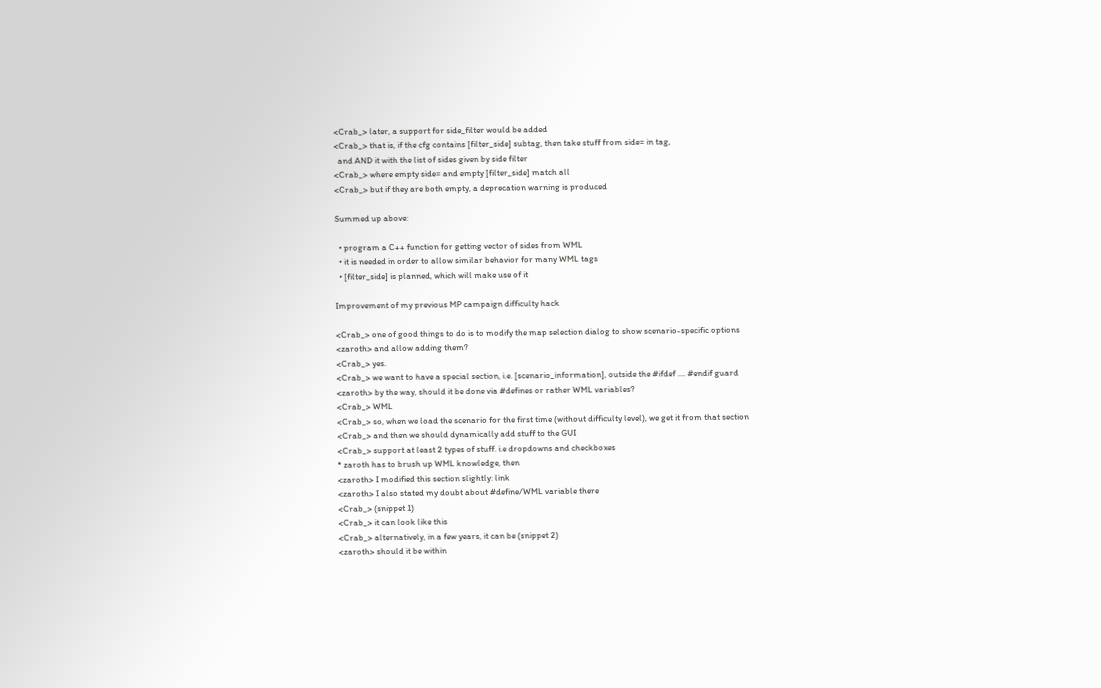<Crab_> later, a support for side_filter would be added
<Crab_> that is, if the cfg contains [filter_side] subtag, then take stuff from side= in tag,
  and AND it with the list of sides given by side filter
<Crab_> where empty side= and empty [filter_side] match all
<Crab_> but if they are both empty, a deprecation warning is produced

Summed up above:

  • program a C++ function for getting vector of sides from WML
  • it is needed in order to allow similar behavior for many WML tags
  • [filter_side] is planned, which will make use of it

Improvement of my previous MP campaign difficulty hack

<Crab_> one of good things to do is to modify the map selection dialog to show scenario-specific options
<zaroth> and allow adding them?
<Crab_> yes.
<Crab_> we want to have a special section, i.e. [scenario_information], outside the #ifdef .... #endif guard
<zaroth> by the way, should it be done via #defines or rather WML variables?
<Crab_> WML
<Crab_> so, when we load the scenario for the first time (without difficulty level), we get it from that section
<Crab_> and then we should dynamically add stuff to the GUI
<Crab_> support at least 2 types of stuff. i.e dropdowns and checkboxes
* zaroth has to brush up WML knowledge, then
<zaroth> I modified this section slightly: link
<zaroth> I also stated my doubt about #define/WML variable there
<Crab_> (snippet 1)
<Crab_> it can look like this
<Crab_> alternatively, in a few years, it can be (snippet 2)
<zaroth> should it be within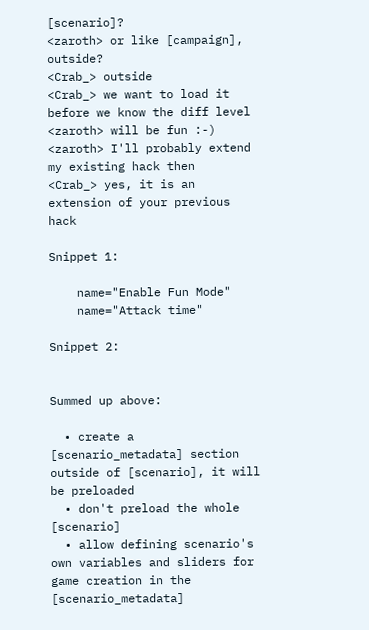[scenario]?
<zaroth> or like [campaign], outside?
<Crab_> outside
<Crab_> we want to load it before we know the diff level
<zaroth> will be fun :-)
<zaroth> I'll probably extend my existing hack then
<Crab_> yes, it is an extension of your previous hack

Snippet 1:

    name="Enable Fun Mode"
    name="Attack time"

Snippet 2:


Summed up above:

  • create a [scenario_metadata] section outside of [scenario], it will be preloaded
  • don't preload the whole [scenario]
  • allow defining scenario's own variables and sliders for game creation in the [scenario_metadata]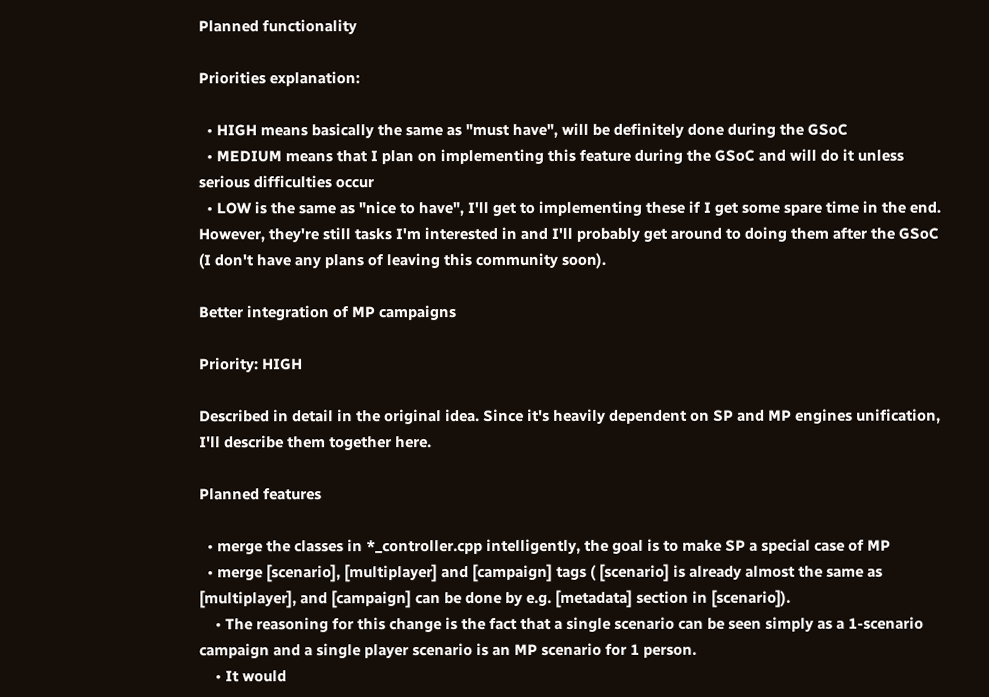Planned functionality

Priorities explanation:

  • HIGH means basically the same as "must have", will be definitely done during the GSoC
  • MEDIUM means that I plan on implementing this feature during the GSoC and will do it unless serious difficulties occur
  • LOW is the same as "nice to have", I'll get to implementing these if I get some spare time in the end. However, they're still tasks I'm interested in and I'll probably get around to doing them after the GSoC (I don't have any plans of leaving this community soon).

Better integration of MP campaigns

Priority: HIGH

Described in detail in the original idea. Since it's heavily dependent on SP and MP engines unification, I'll describe them together here.

Planned features

  • merge the classes in *_controller.cpp intelligently, the goal is to make SP a special case of MP
  • merge [scenario], [multiplayer] and [campaign] tags ( [scenario] is already almost the same as [multiplayer], and [campaign] can be done by e.g. [metadata] section in [scenario]).
    • The reasoning for this change is the fact that a single scenario can be seen simply as a 1-scenario campaign and a single player scenario is an MP scenario for 1 person.
    • It would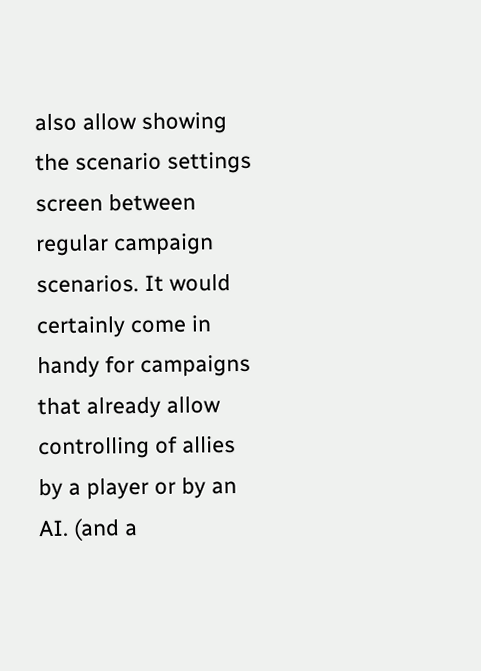also allow showing the scenario settings screen between regular campaign scenarios. It would certainly come in handy for campaigns that already allow controlling of allies by a player or by an AI. (and a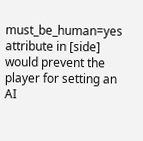must_be_human=yes attribute in [side] would prevent the player for setting an AI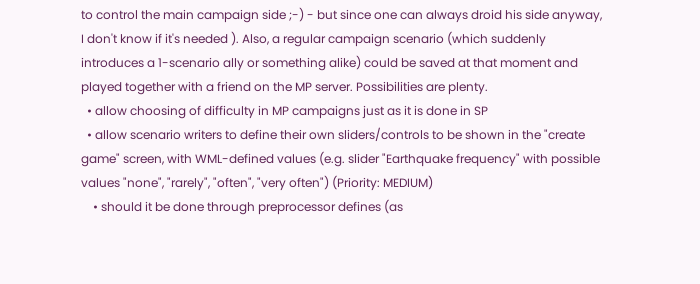to control the main campaign side ;-) - but since one can always droid his side anyway, I don't know if it's needed ). Also, a regular campaign scenario (which suddenly introduces a 1-scenario ally or something alike) could be saved at that moment and played together with a friend on the MP server. Possibilities are plenty.
  • allow choosing of difficulty in MP campaigns just as it is done in SP
  • allow scenario writers to define their own sliders/controls to be shown in the "create game" screen, with WML-defined values (e.g. slider "Earthquake frequency" with possible values "none", "rarely", "often", "very often") (Priority: MEDIUM)
    • should it be done through preprocessor defines (as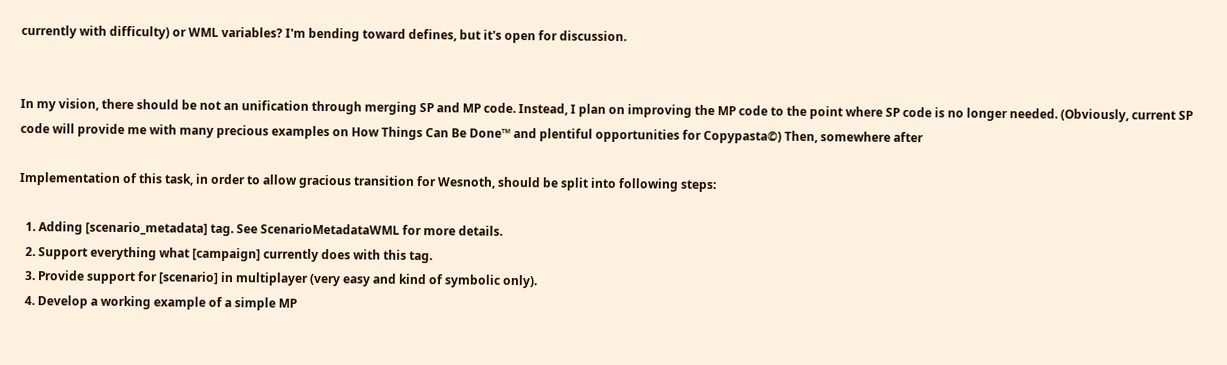currently with difficulty) or WML variables? I'm bending toward defines, but it's open for discussion.


In my vision, there should be not an unification through merging SP and MP code. Instead, I plan on improving the MP code to the point where SP code is no longer needed. (Obviously, current SP code will provide me with many precious examples on How Things Can Be Done™ and plentiful opportunities for Copypasta©) Then, somewhere after

Implementation of this task, in order to allow gracious transition for Wesnoth, should be split into following steps:

  1. Adding [scenario_metadata] tag. See ScenarioMetadataWML for more details.
  2. Support everything what [campaign] currently does with this tag.
  3. Provide support for [scenario] in multiplayer (very easy and kind of symbolic only).
  4. Develop a working example of a simple MP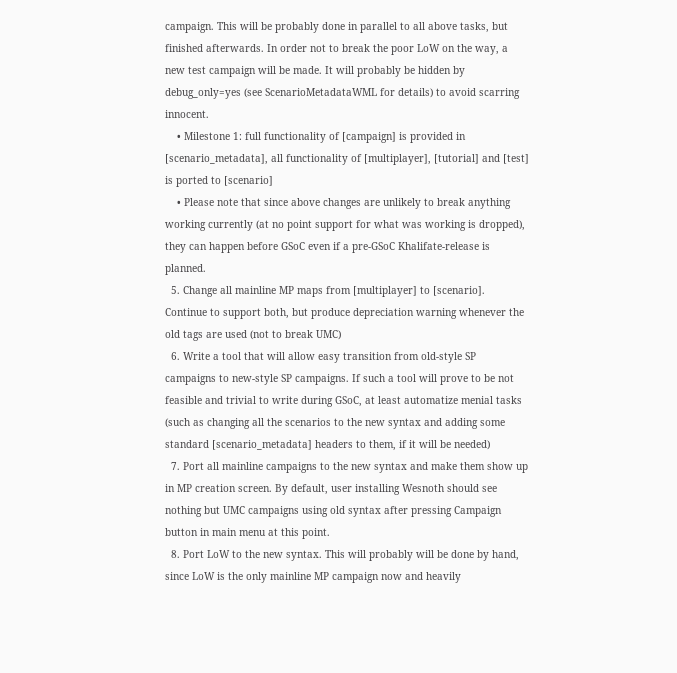campaign. This will be probably done in parallel to all above tasks, but finished afterwards. In order not to break the poor LoW on the way, a new test campaign will be made. It will probably be hidden by debug_only=yes (see ScenarioMetadataWML for details) to avoid scarring innocent.
    • Milestone 1: full functionality of [campaign] is provided in [scenario_metadata], all functionality of [multiplayer], [tutorial] and [test] is ported to [scenario]
    • Please note that since above changes are unlikely to break anything working currently (at no point support for what was working is dropped), they can happen before GSoC even if a pre-GSoC Khalifate-release is planned.
  5. Change all mainline MP maps from [multiplayer] to [scenario]. Continue to support both, but produce depreciation warning whenever the old tags are used (not to break UMC)
  6. Write a tool that will allow easy transition from old-style SP campaigns to new-style SP campaigns. If such a tool will prove to be not feasible and trivial to write during GSoC, at least automatize menial tasks (such as changing all the scenarios to the new syntax and adding some standard [scenario_metadata] headers to them, if it will be needed)
  7. Port all mainline campaigns to the new syntax and make them show up in MP creation screen. By default, user installing Wesnoth should see nothing but UMC campaigns using old syntax after pressing Campaign button in main menu at this point.
  8. Port LoW to the new syntax. This will probably will be done by hand, since LoW is the only mainline MP campaign now and heavily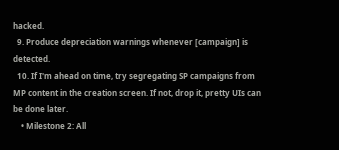hacked.
  9. Produce depreciation warnings whenever [campaign] is detected.
  10. If I'm ahead on time, try segregating SP campaigns from MP content in the creation screen. If not, drop it, pretty UIs can be done later.
    • Milestone 2: All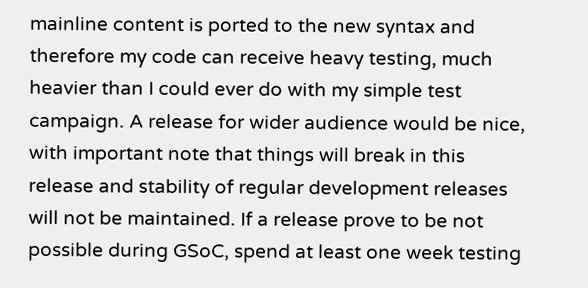mainline content is ported to the new syntax and therefore my code can receive heavy testing, much heavier than I could ever do with my simple test campaign. A release for wider audience would be nice, with important note that things will break in this release and stability of regular development releases will not be maintained. If a release prove to be not possible during GSoC, spend at least one week testing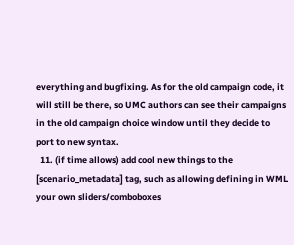everything and bugfixing. As for the old campaign code, it will still be there, so UMC authors can see their campaigns in the old campaign choice window until they decide to port to new syntax.
  11. (if time allows) add cool new things to the [scenario_metadata] tag, such as allowing defining in WML your own sliders/comboboxes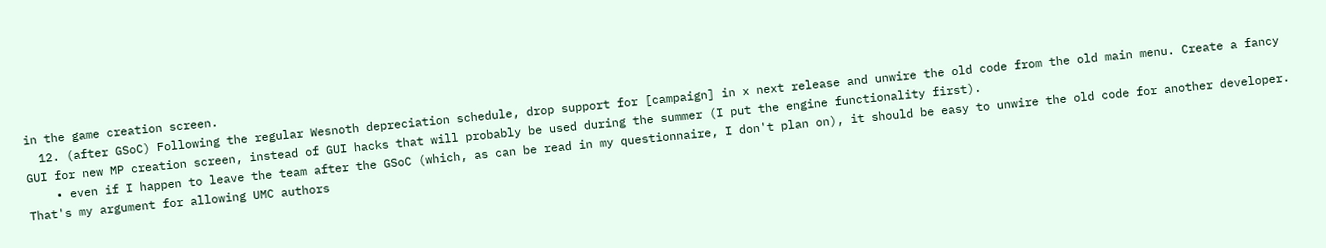in the game creation screen.
  12. (after GSoC) Following the regular Wesnoth depreciation schedule, drop support for [campaign] in x next release and unwire the old code from the old main menu. Create a fancy GUI for new MP creation screen, instead of GUI hacks that will probably be used during the summer (I put the engine functionality first).
    • even if I happen to leave the team after the GSoC (which, as can be read in my questionnaire, I don't plan on), it should be easy to unwire the old code for another developer. That's my argument for allowing UMC authors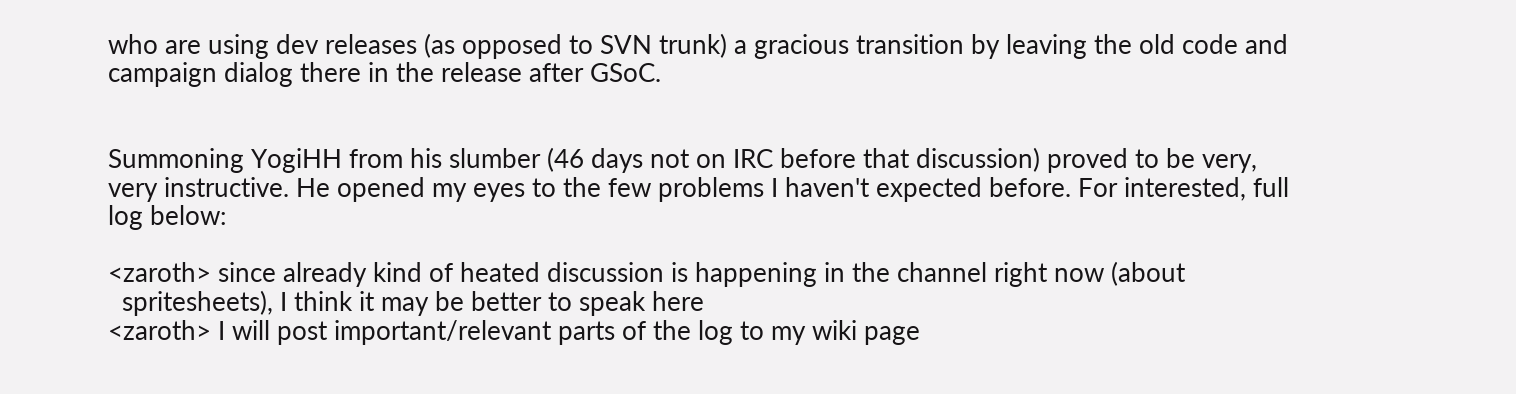who are using dev releases (as opposed to SVN trunk) a gracious transition by leaving the old code and campaign dialog there in the release after GSoC.


Summoning YogiHH from his slumber (46 days not on IRC before that discussion) proved to be very, very instructive. He opened my eyes to the few problems I haven't expected before. For interested, full log below:

<zaroth> since already kind of heated discussion is happening in the channel right now (about
  spritesheets), I think it may be better to speak here
<zaroth> I will post important/relevant parts of the log to my wiki page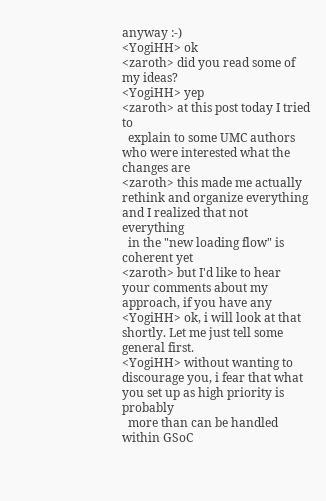anyway :-)
<YogiHH> ok
<zaroth> did you read some of my ideas?
<YogiHH> yep
<zaroth> at this post today I tried to
  explain to some UMC authors who were interested what the changes are
<zaroth> this made me actually rethink and organize everything and I realized that not everything
  in the "new loading flow" is coherent yet
<zaroth> but I'd like to hear your comments about my approach, if you have any
<YogiHH> ok, i will look at that shortly. Let me just tell some general first.
<YogiHH> without wanting to discourage you, i fear that what you set up as high priority is probably
  more than can be handled within GSoC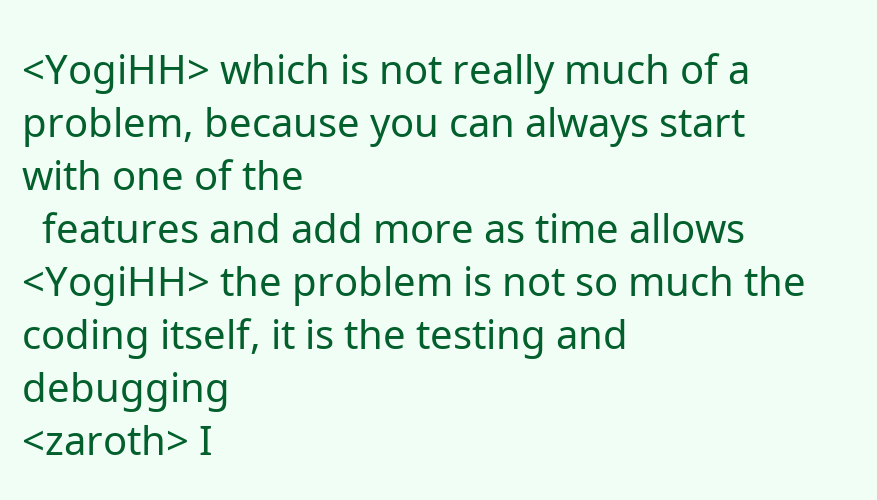<YogiHH> which is not really much of a problem, because you can always start with one of the
  features and add more as time allows
<YogiHH> the problem is not so much the coding itself, it is the testing and debugging
<zaroth> I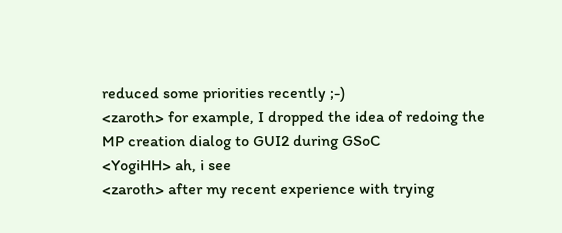reduced some priorities recently ;-)
<zaroth> for example, I dropped the idea of redoing the MP creation dialog to GUI2 during GSoC
<YogiHH> ah, i see
<zaroth> after my recent experience with trying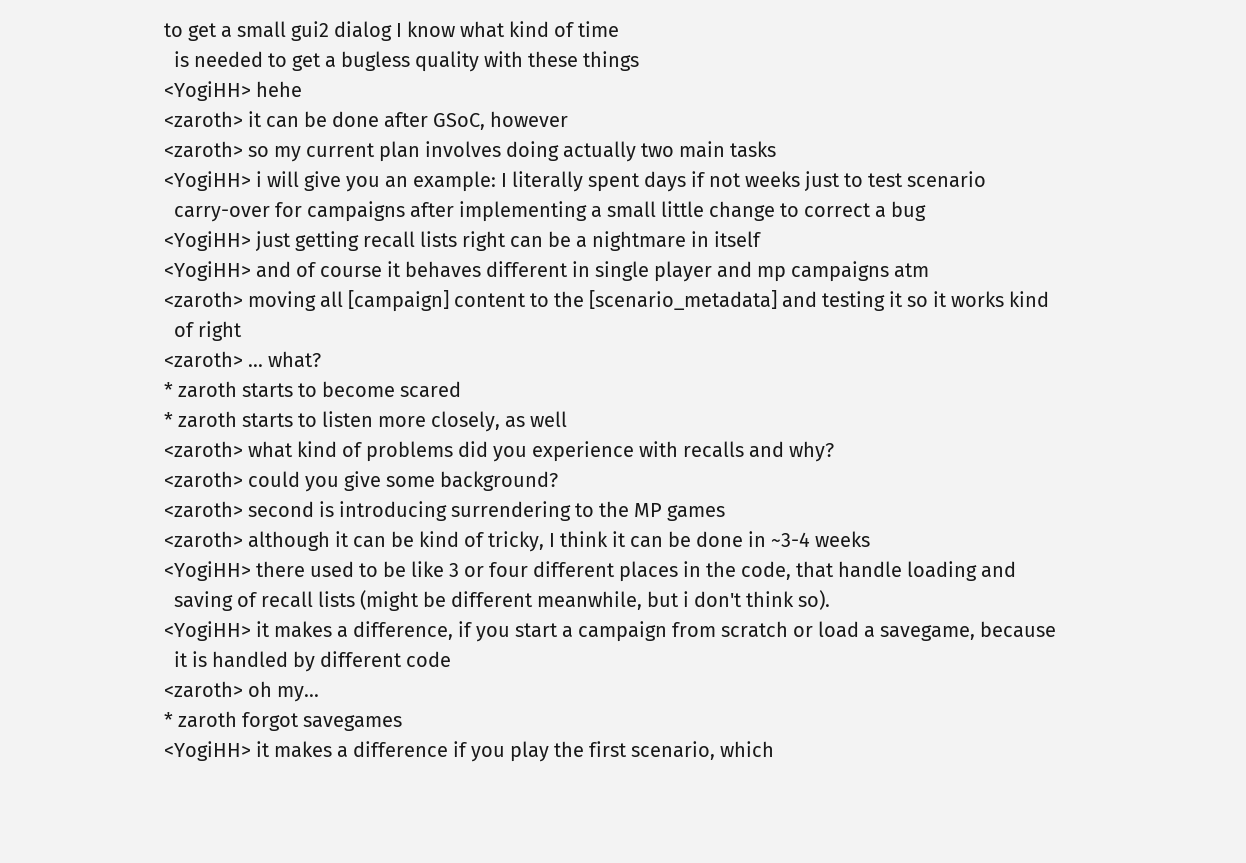to get a small gui2 dialog I know what kind of time
  is needed to get a bugless quality with these things
<YogiHH> hehe
<zaroth> it can be done after GSoC, however
<zaroth> so my current plan involves doing actually two main tasks
<YogiHH> i will give you an example: I literally spent days if not weeks just to test scenario
  carry-over for campaigns after implementing a small little change to correct a bug
<YogiHH> just getting recall lists right can be a nightmare in itself
<YogiHH> and of course it behaves different in single player and mp campaigns atm
<zaroth> moving all [campaign] content to the [scenario_metadata] and testing it so it works kind
  of right
<zaroth> ... what?
* zaroth starts to become scared
* zaroth starts to listen more closely, as well
<zaroth> what kind of problems did you experience with recalls and why?
<zaroth> could you give some background?
<zaroth> second is introducing surrendering to the MP games
<zaroth> although it can be kind of tricky, I think it can be done in ~3-4 weeks
<YogiHH> there used to be like 3 or four different places in the code, that handle loading and
  saving of recall lists (might be different meanwhile, but i don't think so).
<YogiHH> it makes a difference, if you start a campaign from scratch or load a savegame, because
  it is handled by different code
<zaroth> oh my...
* zaroth forgot savegames
<YogiHH> it makes a difference if you play the first scenario, which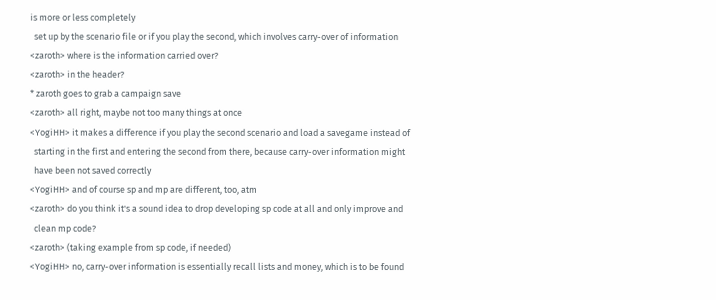is more or less completely
  set up by the scenario file or if you play the second, which involves carry-over of information
<zaroth> where is the information carried over?
<zaroth> in the header?
* zaroth goes to grab a campaign save
<zaroth> all right, maybe not too many things at once
<YogiHH> it makes a difference if you play the second scenario and load a savegame instead of
  starting in the first and entering the second from there, because carry-over information might
  have been not saved correctly
<YogiHH> and of course sp and mp are different, too, atm
<zaroth> do you think it's a sound idea to drop developing sp code at all and only improve and
  clean mp code?
<zaroth> (taking example from sp code, if needed)
<YogiHH> no, carry-over information is essentially recall lists and money, which is to be found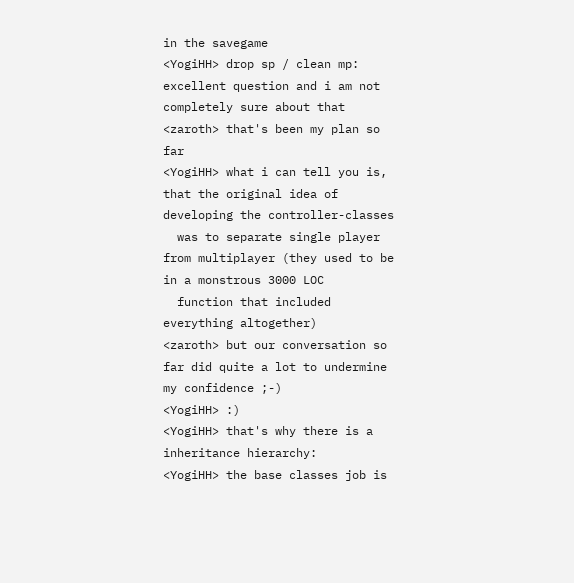in the savegame
<YogiHH> drop sp / clean mp: excellent question and i am not completely sure about that
<zaroth> that's been my plan so far
<YogiHH> what i can tell you is, that the original idea of developing the controller-classes
  was to separate single player from multiplayer (they used to be in a monstrous 3000 LOC
  function that included everything altogether)
<zaroth> but our conversation so far did quite a lot to undermine my confidence ;-)
<YogiHH> :)
<YogiHH> that's why there is a inheritance hierarchy:
<YogiHH> the base classes job is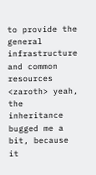to provide the general infrastructure and common resources
<zaroth> yeah, the inheritance bugged me a bit, because it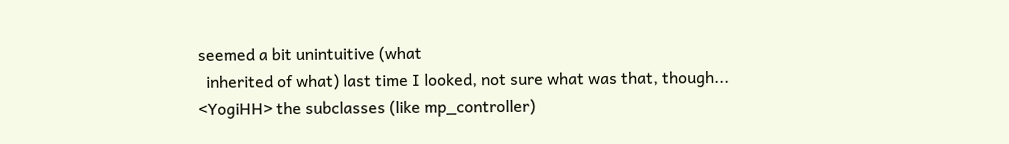seemed a bit unintuitive (what
  inherited of what) last time I looked, not sure what was that, though...
<YogiHH> the subclasses (like mp_controller)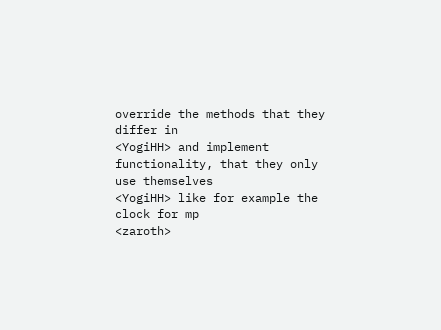override the methods that they differ in
<YogiHH> and implement functionality, that they only use themselves
<YogiHH> like for example the clock for mp
<zaroth>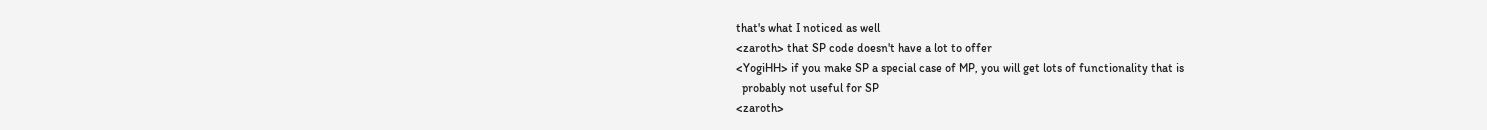that's what I noticed as well
<zaroth> that SP code doesn't have a lot to offer
<YogiHH> if you make SP a special case of MP, you will get lots of functionality that is
  probably not useful for SP
<zaroth>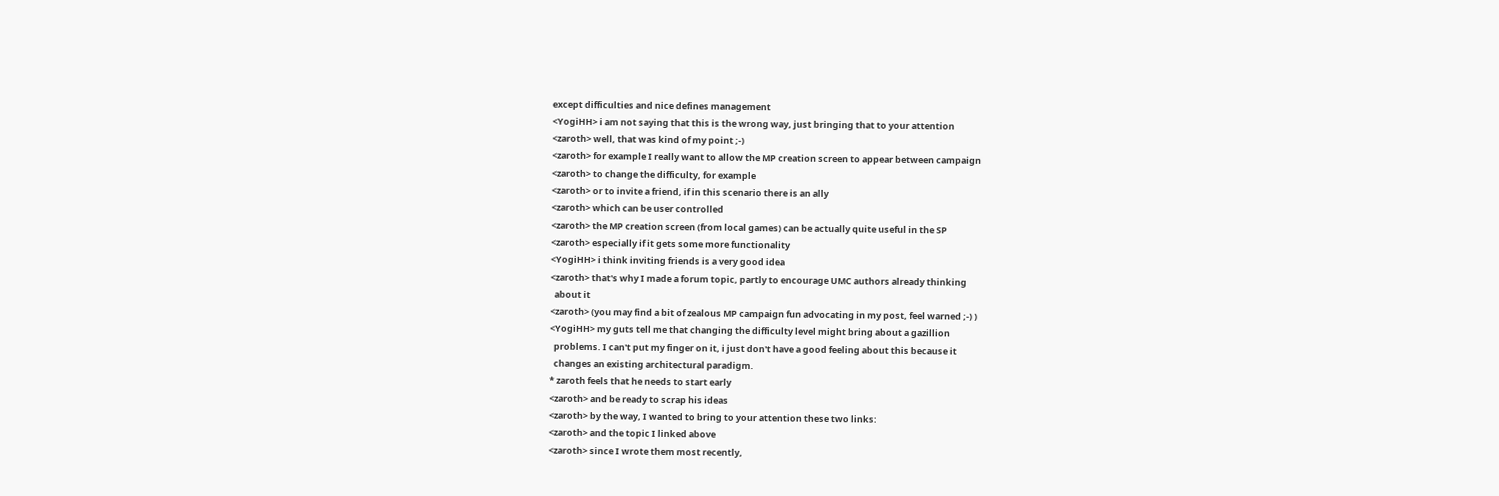except difficulties and nice defines management
<YogiHH> i am not saying that this is the wrong way, just bringing that to your attention
<zaroth> well, that was kind of my point ;-)
<zaroth> for example I really want to allow the MP creation screen to appear between campaign
<zaroth> to change the difficulty, for example
<zaroth> or to invite a friend, if in this scenario there is an ally
<zaroth> which can be user controlled
<zaroth> the MP creation screen (from local games) can be actually quite useful in the SP
<zaroth> especially if it gets some more functionality
<YogiHH> i think inviting friends is a very good idea
<zaroth> that's why I made a forum topic, partly to encourage UMC authors already thinking
  about it
<zaroth> (you may find a bit of zealous MP campaign fun advocating in my post, feel warned ;-) )
<YogiHH> my guts tell me that changing the difficulty level might bring about a gazillion
  problems. I can't put my finger on it, i just don't have a good feeling about this because it
  changes an existing architectural paradigm.
* zaroth feels that he needs to start early
<zaroth> and be ready to scrap his ideas
<zaroth> by the way, I wanted to bring to your attention these two links:
<zaroth> and the topic I linked above
<zaroth> since I wrote them most recently,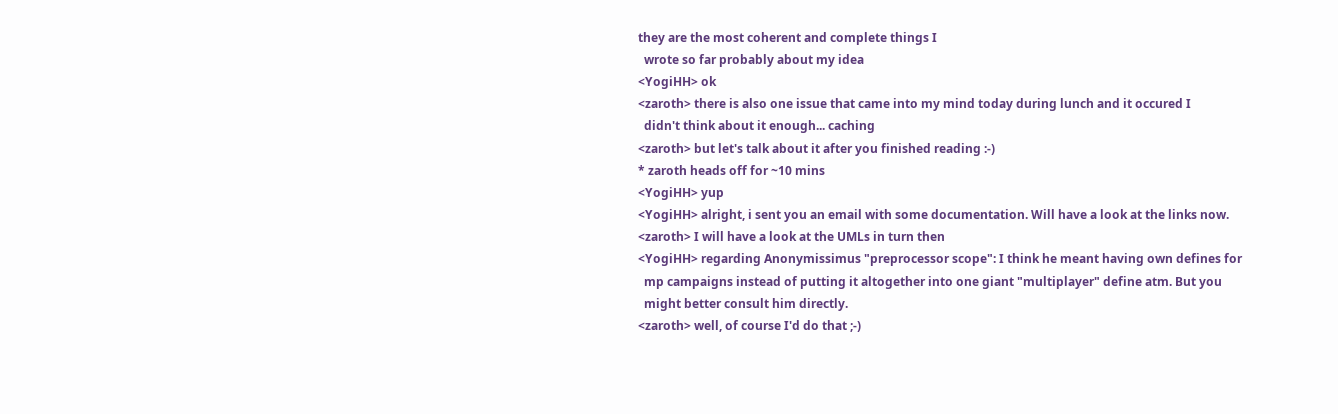they are the most coherent and complete things I
  wrote so far probably about my idea
<YogiHH> ok
<zaroth> there is also one issue that came into my mind today during lunch and it occured I
  didn't think about it enough... caching
<zaroth> but let's talk about it after you finished reading :-)
* zaroth heads off for ~10 mins
<YogiHH> yup
<YogiHH> alright, i sent you an email with some documentation. Will have a look at the links now.
<zaroth> I will have a look at the UMLs in turn then
<YogiHH> regarding Anonymissimus "preprocessor scope": I think he meant having own defines for
  mp campaigns instead of putting it altogether into one giant "multiplayer" define atm. But you
  might better consult him directly.
<zaroth> well, of course I'd do that ;-)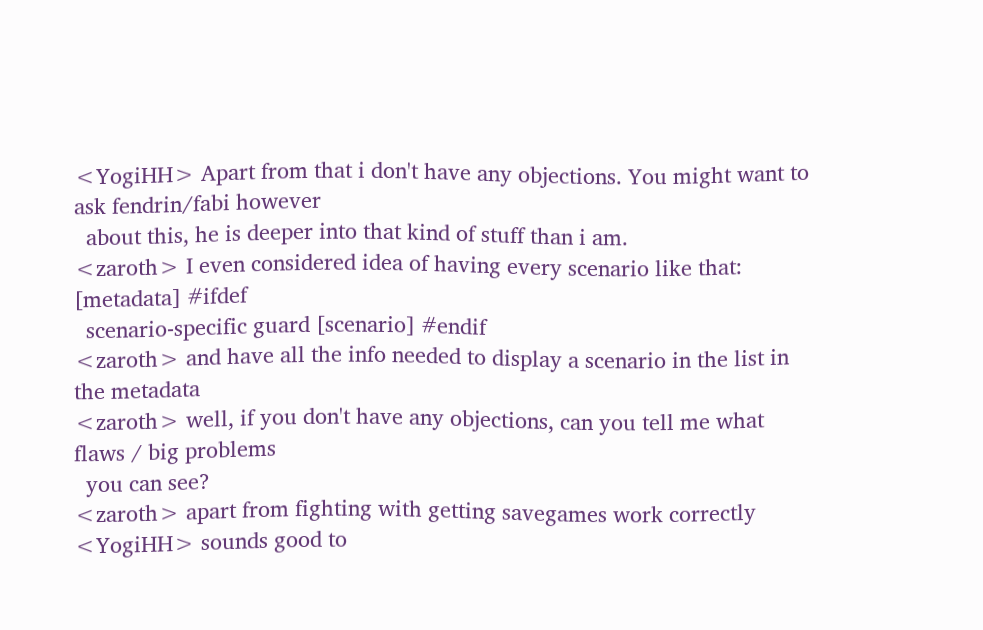<YogiHH> Apart from that i don't have any objections. You might want to ask fendrin/fabi however
  about this, he is deeper into that kind of stuff than i am.
<zaroth> I even considered idea of having every scenario like that: [metadata] #ifdef
  scenario-specific guard [scenario] #endif
<zaroth> and have all the info needed to display a scenario in the list in the metadata
<zaroth> well, if you don't have any objections, can you tell me what flaws / big problems
  you can see?
<zaroth> apart from fighting with getting savegames work correctly
<YogiHH> sounds good to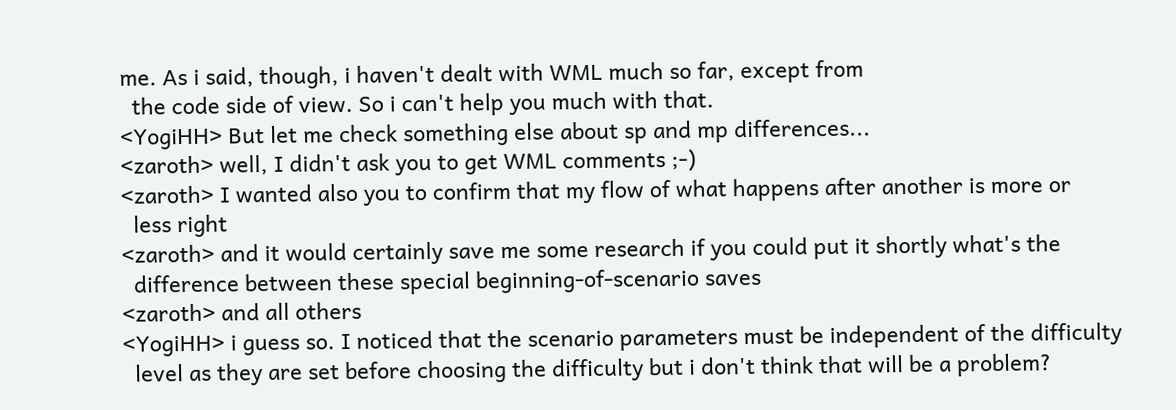me. As i said, though, i haven't dealt with WML much so far, except from
  the code side of view. So i can't help you much with that.
<YogiHH> But let me check something else about sp and mp differences...
<zaroth> well, I didn't ask you to get WML comments ;-)
<zaroth> I wanted also you to confirm that my flow of what happens after another is more or
  less right
<zaroth> and it would certainly save me some research if you could put it shortly what's the
  difference between these special beginning-of-scenario saves
<zaroth> and all others
<YogiHH> i guess so. I noticed that the scenario parameters must be independent of the difficulty
  level as they are set before choosing the difficulty but i don't think that will be a problem?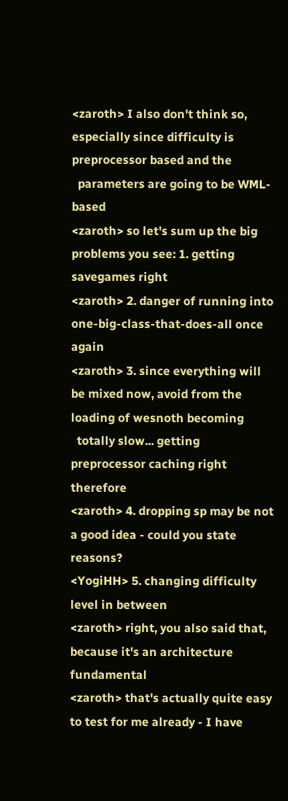<zaroth> I also don't think so, especially since difficulty is preprocessor based and the
  parameters are going to be WML-based
<zaroth> so let's sum up the big problems you see: 1. getting savegames right
<zaroth> 2. danger of running into one-big-class-that-does-all once again
<zaroth> 3. since everything will be mixed now, avoid from the loading of wesnoth becoming
  totally slow... getting preprocessor caching right therefore
<zaroth> 4. dropping sp may be not a good idea - could you state reasons?
<YogiHH> 5. changing difficulty level in between
<zaroth> right, you also said that, because it's an architecture fundamental
<zaroth> that's actually quite easy to test for me already - I have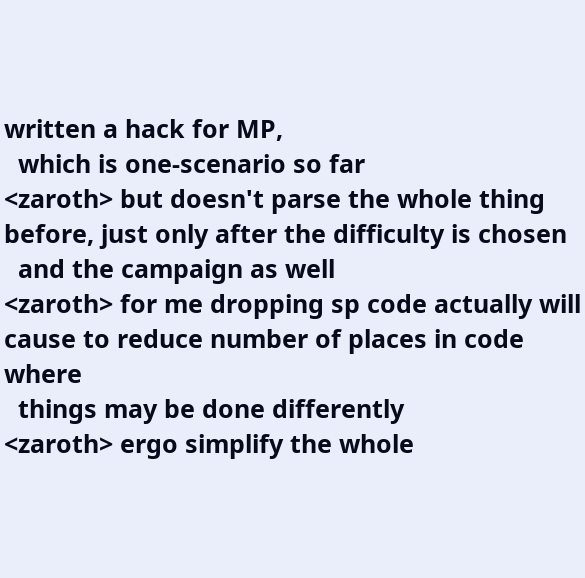written a hack for MP,
  which is one-scenario so far
<zaroth> but doesn't parse the whole thing before, just only after the difficulty is chosen
  and the campaign as well
<zaroth> for me dropping sp code actually will cause to reduce number of places in code where
  things may be done differently
<zaroth> ergo simplify the whole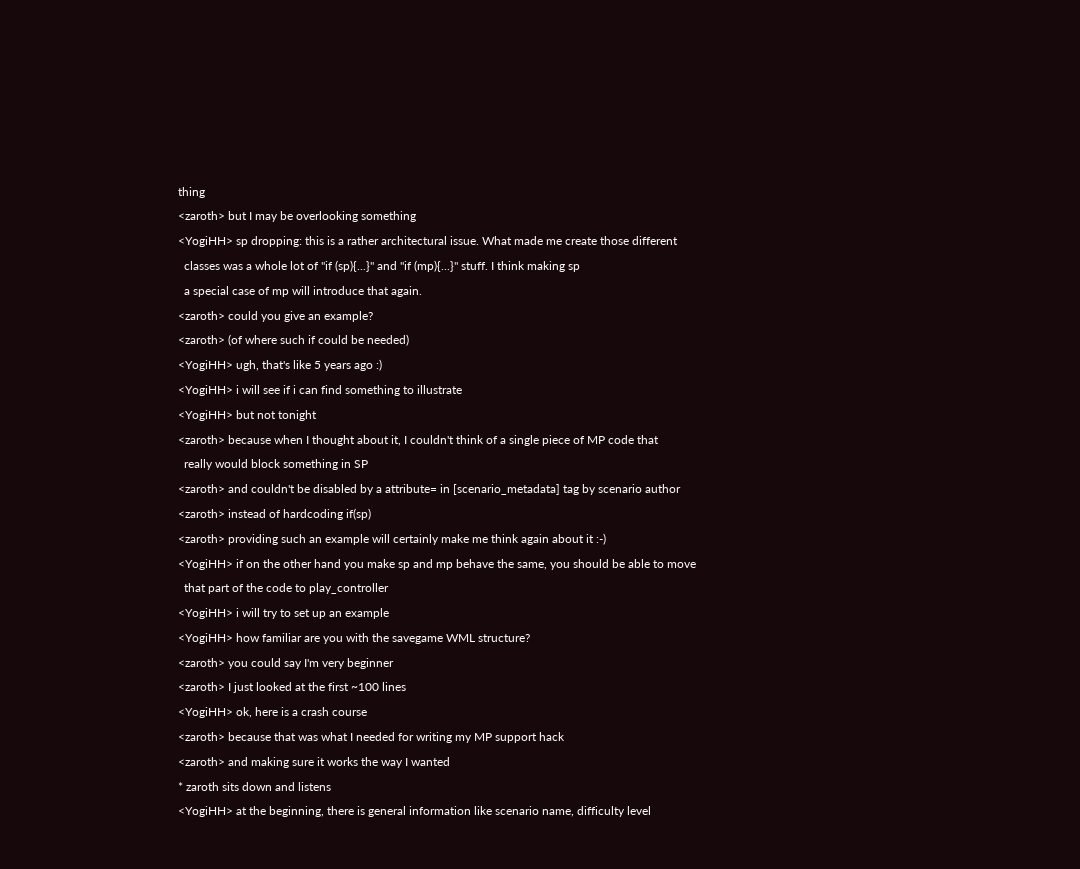thing
<zaroth> but I may be overlooking something
<YogiHH> sp dropping: this is a rather architectural issue. What made me create those different
  classes was a whole lot of "if (sp){...}" and "if (mp){...}" stuff. I think making sp
  a special case of mp will introduce that again.
<zaroth> could you give an example?
<zaroth> (of where such if could be needed)
<YogiHH> ugh, that's like 5 years ago :)
<YogiHH> i will see if i can find something to illustrate
<YogiHH> but not tonight
<zaroth> because when I thought about it, I couldn't think of a single piece of MP code that
  really would block something in SP
<zaroth> and couldn't be disabled by a attribute= in [scenario_metadata] tag by scenario author
<zaroth> instead of hardcoding if(sp)
<zaroth> providing such an example will certainly make me think again about it :-)
<YogiHH> if on the other hand you make sp and mp behave the same, you should be able to move
  that part of the code to play_controller
<YogiHH> i will try to set up an example
<YogiHH> how familiar are you with the savegame WML structure?
<zaroth> you could say I'm very beginner
<zaroth> I just looked at the first ~100 lines
<YogiHH> ok, here is a crash course
<zaroth> because that was what I needed for writing my MP support hack
<zaroth> and making sure it works the way I wanted
* zaroth sits down and listens
<YogiHH> at the beginning, there is general information like scenario name, difficulty level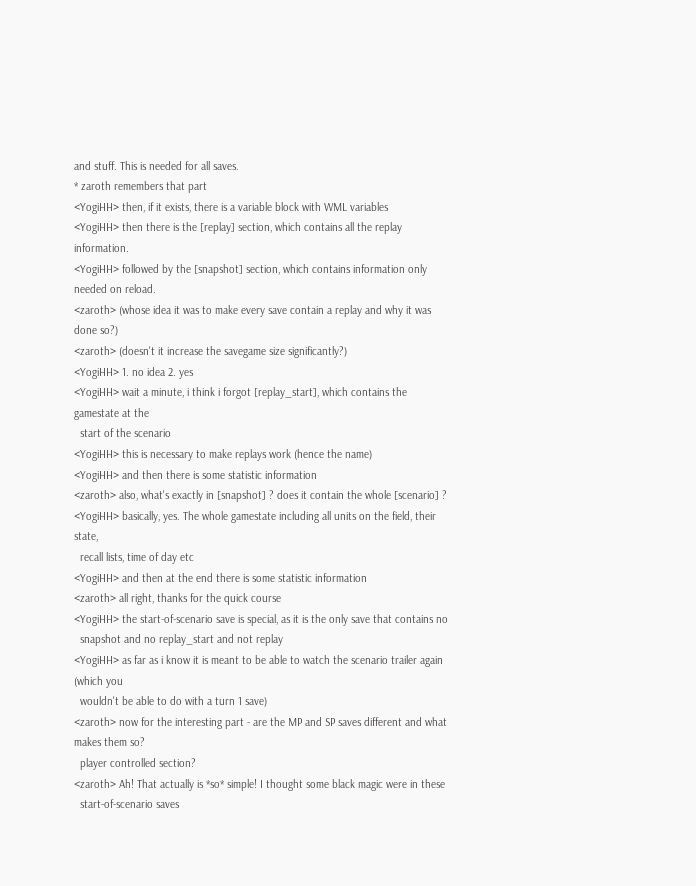and stuff. This is needed for all saves.
* zaroth remembers that part
<YogiHH> then, if it exists, there is a variable block with WML variables
<YogiHH> then there is the [replay] section, which contains all the replay information.
<YogiHH> followed by the [snapshot] section, which contains information only needed on reload.
<zaroth> (whose idea it was to make every save contain a replay and why it was done so?)
<zaroth> (doesn't it increase the savegame size significantly?)
<YogiHH> 1. no idea 2. yes
<YogiHH> wait a minute, i think i forgot [replay_start], which contains the gamestate at the
  start of the scenario
<YogiHH> this is necessary to make replays work (hence the name)
<YogiHH> and then there is some statistic information
<zaroth> also, what's exactly in [snapshot] ? does it contain the whole [scenario] ?
<YogiHH> basically, yes. The whole gamestate including all units on the field, their state,
  recall lists, time of day etc
<YogiHH> and then at the end there is some statistic information
<zaroth> all right, thanks for the quick course
<YogiHH> the start-of-scenario save is special, as it is the only save that contains no
  snapshot and no replay_start and not replay
<YogiHH> as far as i know it is meant to be able to watch the scenario trailer again (which you
  wouldn't be able to do with a turn 1 save)
<zaroth> now for the interesting part - are the MP and SP saves different and what makes them so?
  player controlled section?
<zaroth> Ah! That actually is *so* simple! I thought some black magic were in these
  start-of-scenario saves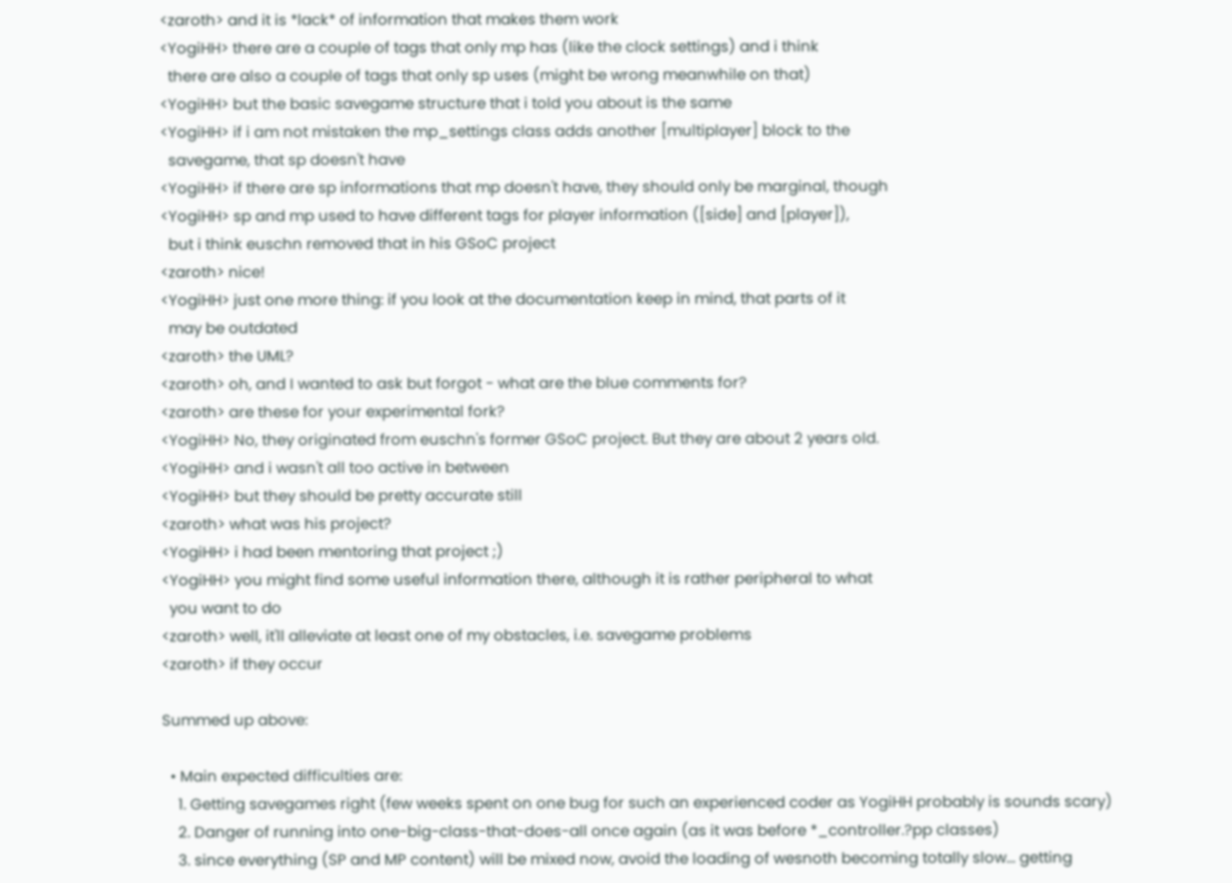<zaroth> and it is *lack* of information that makes them work
<YogiHH> there are a couple of tags that only mp has (like the clock settings) and i think
  there are also a couple of tags that only sp uses (might be wrong meanwhile on that)
<YogiHH> but the basic savegame structure that i told you about is the same
<YogiHH> if i am not mistaken the mp_settings class adds another [multiplayer] block to the
  savegame, that sp doesn't have
<YogiHH> if there are sp informations that mp doesn't have, they should only be marginal, though
<YogiHH> sp and mp used to have different tags for player information ([side] and [player]),
  but i think euschn removed that in his GSoC project
<zaroth> nice!
<YogiHH> just one more thing: if you look at the documentation keep in mind, that parts of it
  may be outdated
<zaroth> the UML?
<zaroth> oh, and I wanted to ask but forgot - what are the blue comments for?
<zaroth> are these for your experimental fork?
<YogiHH> No, they originated from euschn's former GSoC project. But they are about 2 years old.
<YogiHH> and i wasn't all too active in between
<YogiHH> but they should be pretty accurate still
<zaroth> what was his project?
<YogiHH> i had been mentoring that project ;)
<YogiHH> you might find some useful information there, although it is rather peripheral to what
  you want to do
<zaroth> well, it'll alleviate at least one of my obstacles, i.e. savegame problems
<zaroth> if they occur

Summed up above:

  • Main expected difficulties are:
    1. Getting savegames right (few weeks spent on one bug for such an experienced coder as YogiHH probably is sounds scary)
    2. Danger of running into one-big-class-that-does-all once again (as it was before *_controller.?pp classes)
    3. since everything (SP and MP content) will be mixed now, avoid the loading of wesnoth becoming totally slow... getting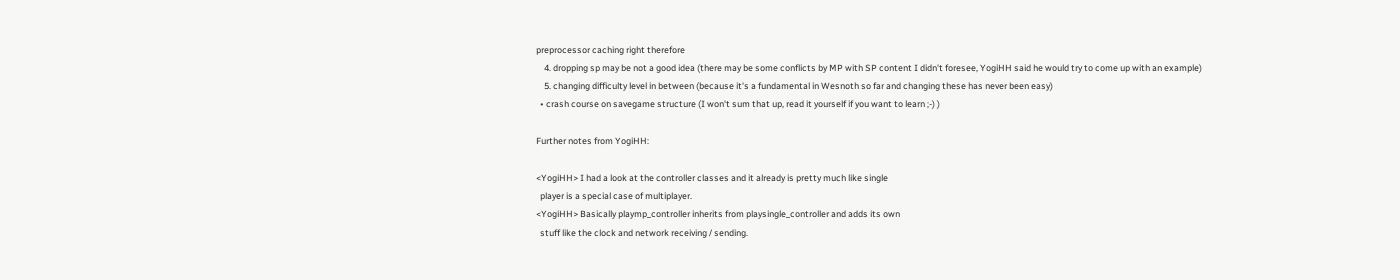preprocessor caching right therefore
    4. dropping sp may be not a good idea (there may be some conflicts by MP with SP content I didn't foresee, YogiHH said he would try to come up with an example)
    5. changing difficulty level in between (because it's a fundamental in Wesnoth so far and changing these has never been easy)
  • crash course on savegame structure (I won't sum that up, read it yourself if you want to learn ;-) )

Further notes from YogiHH:

<YogiHH> I had a look at the controller classes and it already is pretty much like single
  player is a special case of multiplayer.
<YogiHH> Basically playmp_controller inherits from playsingle_controller and adds its own
  stuff like the clock and network receiving / sending.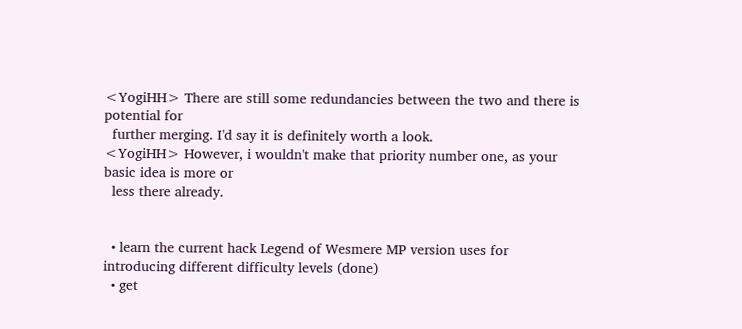<YogiHH> There are still some redundancies between the two and there is potential for
  further merging. I'd say it is definitely worth a look.
<YogiHH> However, i wouldn't make that priority number one, as your basic idea is more or
  less there already.


  • learn the current hack Legend of Wesmere MP version uses for introducing different difficulty levels (done)
  • get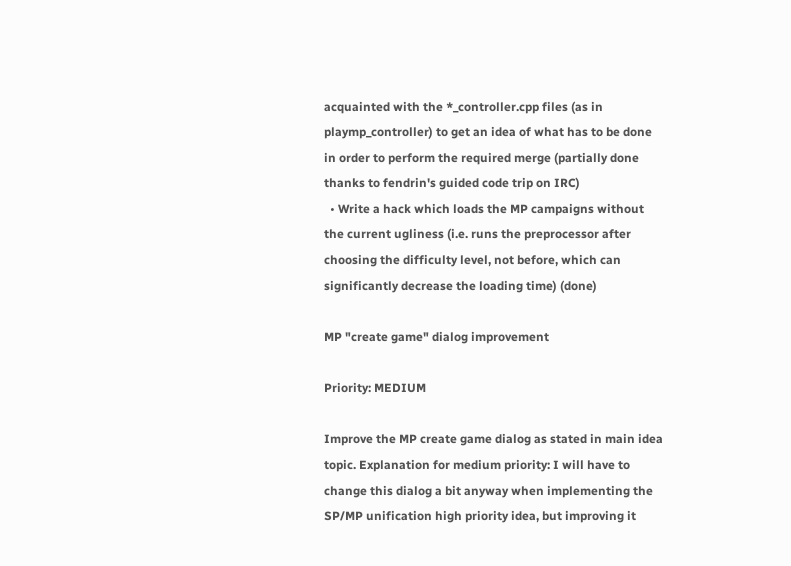acquainted with the *_controller.cpp files (as in playmp_controller) to get an idea of what has to be done in order to perform the required merge (partially done thanks to fendrin's guided code trip on IRC)
  • Write a hack which loads the MP campaigns without the current ugliness (i.e. runs the preprocessor after choosing the difficulty level, not before, which can significantly decrease the loading time) (done)

MP "create game" dialog improvement

Priority: MEDIUM

Improve the MP create game dialog as stated in main idea topic. Explanation for medium priority: I will have to change this dialog a bit anyway when implementing the SP/MP unification high priority idea, but improving it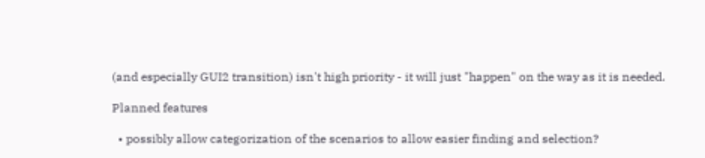(and especially GUI2 transition) isn't high priority - it will just "happen" on the way as it is needed.

Planned features

  • possibly allow categorization of the scenarios to allow easier finding and selection?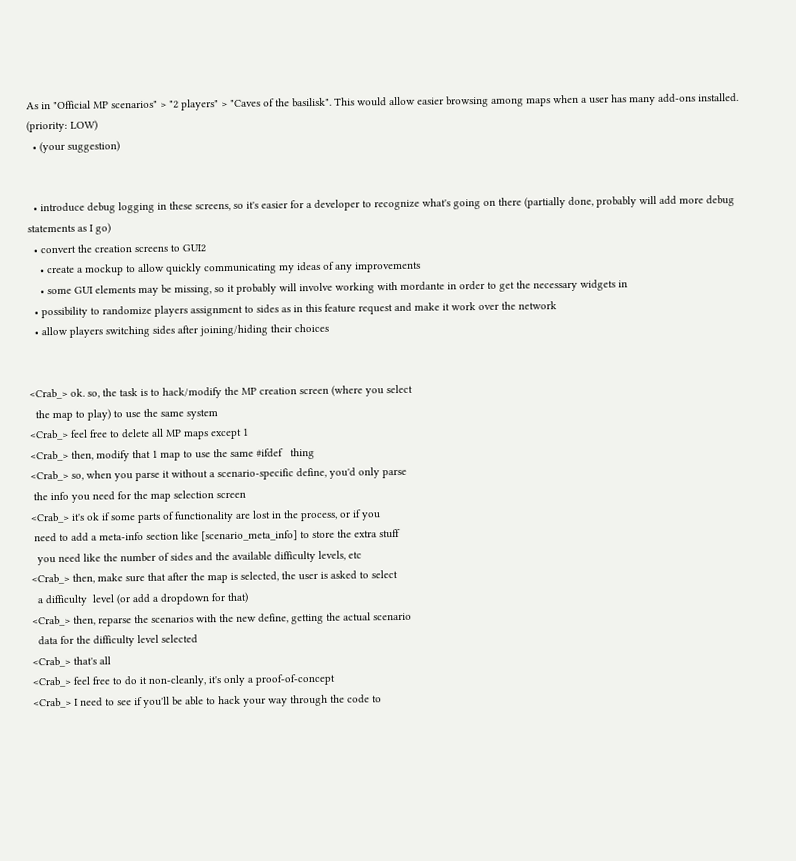As in "Official MP scenarios" > "2 players" > "Caves of the basilisk". This would allow easier browsing among maps when a user has many add-ons installed. (priority: LOW)
  • (your suggestion)


  • introduce debug logging in these screens, so it's easier for a developer to recognize what's going on there (partially done, probably will add more debug statements as I go)
  • convert the creation screens to GUI2
    • create a mockup to allow quickly communicating my ideas of any improvements
    • some GUI elements may be missing, so it probably will involve working with mordante in order to get the necessary widgets in
  • possibility to randomize players assignment to sides as in this feature request and make it work over the network
  • allow players switching sides after joining/hiding their choices


<Crab_> ok. so, the task is to hack/modify the MP creation screen (where you select
  the map to play) to use the same system
<Crab_> feel free to delete all MP maps except 1
<Crab_> then, modify that 1 map to use the same #ifdef   thing
<Crab_> so, when you parse it without a scenario-specific define, you'd only parse
 the info you need for the map selection screen
<Crab_> it's ok if some parts of functionality are lost in the process, or if you
 need to add a meta-info section like [scenario_meta_info] to store the extra stuff
  you need like the number of sides and the available difficulty levels, etc
<Crab_> then, make sure that after the map is selected, the user is asked to select
  a difficulty  level (or add a dropdown for that)
<Crab_> then, reparse the scenarios with the new define, getting the actual scenario
  data for the difficulty level selected
<Crab_> that's all
<Crab_> feel free to do it non-cleanly, it's only a proof-of-concept
<Crab_> I need to see if you'll be able to hack your way through the code to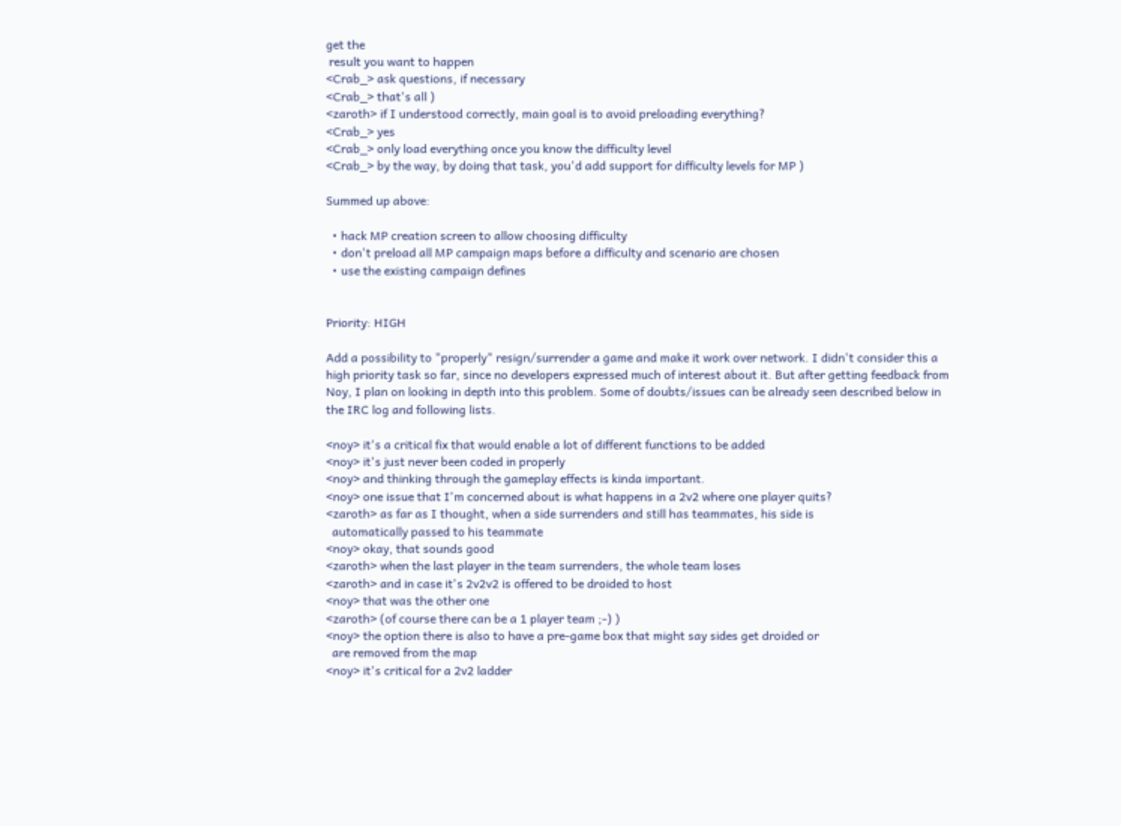get the
 result you want to happen
<Crab_> ask questions, if necessary
<Crab_> that's all )
<zaroth> if I understood correctly, main goal is to avoid preloading everything?
<Crab_> yes
<Crab_> only load everything once you know the difficulty level
<Crab_> by the way, by doing that task, you'd add support for difficulty levels for MP )

Summed up above:

  • hack MP creation screen to allow choosing difficulty
  • don't preload all MP campaign maps before a difficulty and scenario are chosen
  • use the existing campaign defines


Priority: HIGH

Add a possibility to "properly" resign/surrender a game and make it work over network. I didn't consider this a high priority task so far, since no developers expressed much of interest about it. But after getting feedback from Noy, I plan on looking in depth into this problem. Some of doubts/issues can be already seen described below in the IRC log and following lists.

<noy> it's a critical fix that would enable a lot of different functions to be added
<noy> it's just never been coded in properly
<noy> and thinking through the gameplay effects is kinda important.
<noy> one issue that I'm concerned about is what happens in a 2v2 where one player quits?
<zaroth> as far as I thought, when a side surrenders and still has teammates, his side is
  automatically passed to his teammate
<noy> okay, that sounds good
<zaroth> when the last player in the team surrenders, the whole team loses
<zaroth> and in case it's 2v2v2 is offered to be droided to host
<noy> that was the other one
<zaroth> (of course there can be a 1 player team ;-) )
<noy> the option there is also to have a pre-game box that might say sides get droided or
  are removed from the map
<noy> it's critical for a 2v2 ladder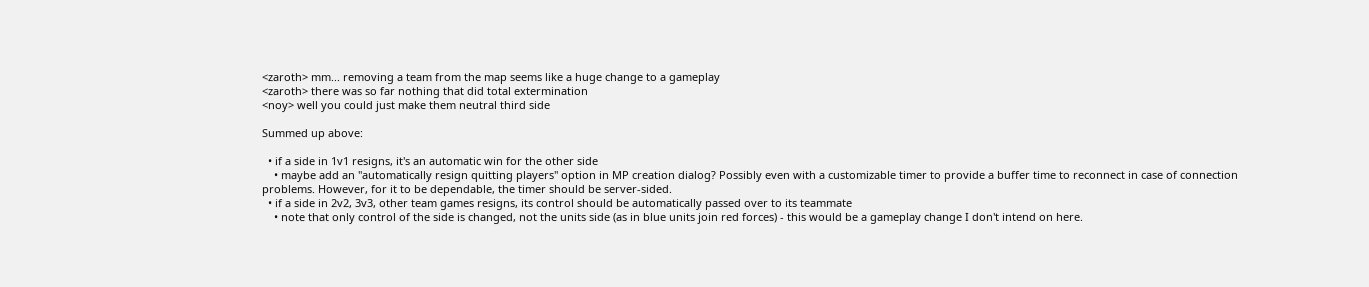<zaroth> mm... removing a team from the map seems like a huge change to a gameplay
<zaroth> there was so far nothing that did total extermination
<noy> well you could just make them neutral third side

Summed up above:

  • if a side in 1v1 resigns, it's an automatic win for the other side
    • maybe add an "automatically resign quitting players" option in MP creation dialog? Possibly even with a customizable timer to provide a buffer time to reconnect in case of connection problems. However, for it to be dependable, the timer should be server-sided.
  • if a side in 2v2, 3v3, other team games resigns, its control should be automatically passed over to its teammate
    • note that only control of the side is changed, not the units side (as in blue units join red forces) - this would be a gameplay change I don't intend on here.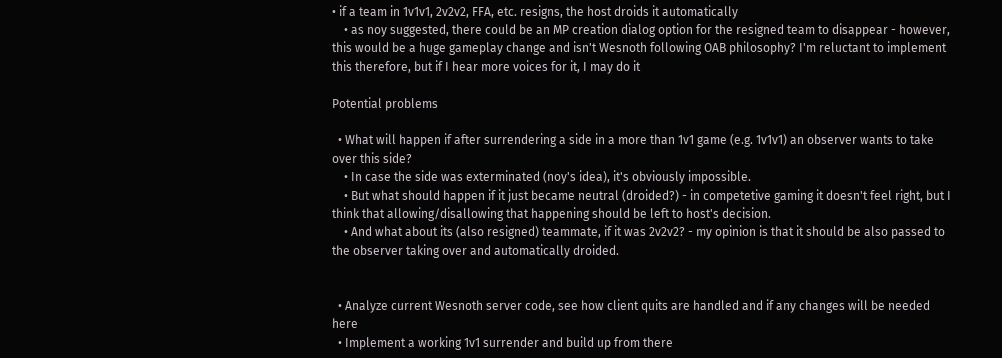• if a team in 1v1v1, 2v2v2, FFA, etc. resigns, the host droids it automatically
    • as noy suggested, there could be an MP creation dialog option for the resigned team to disappear - however, this would be a huge gameplay change and isn't Wesnoth following OAB philosophy? I'm reluctant to implement this therefore, but if I hear more voices for it, I may do it

Potential problems

  • What will happen if after surrendering a side in a more than 1v1 game (e.g. 1v1v1) an observer wants to take over this side?
    • In case the side was exterminated (noy's idea), it's obviously impossible.
    • But what should happen if it just became neutral (droided?) - in competetive gaming it doesn't feel right, but I think that allowing/disallowing that happening should be left to host's decision.
    • And what about its (also resigned) teammate, if it was 2v2v2? - my opinion is that it should be also passed to the observer taking over and automatically droided.


  • Analyze current Wesnoth server code, see how client quits are handled and if any changes will be needed here
  • Implement a working 1v1 surrender and build up from there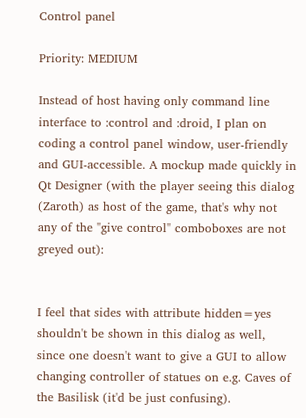Control panel

Priority: MEDIUM

Instead of host having only command line interface to :control and :droid, I plan on coding a control panel window, user-friendly and GUI-accessible. A mockup made quickly in Qt Designer (with the player seeing this dialog (Zaroth) as host of the game, that's why not any of the "give control" comboboxes are not greyed out):


I feel that sides with attribute hidden=yes shouldn't be shown in this dialog as well, since one doesn't want to give a GUI to allow changing controller of statues on e.g. Caves of the Basilisk (it'd be just confusing).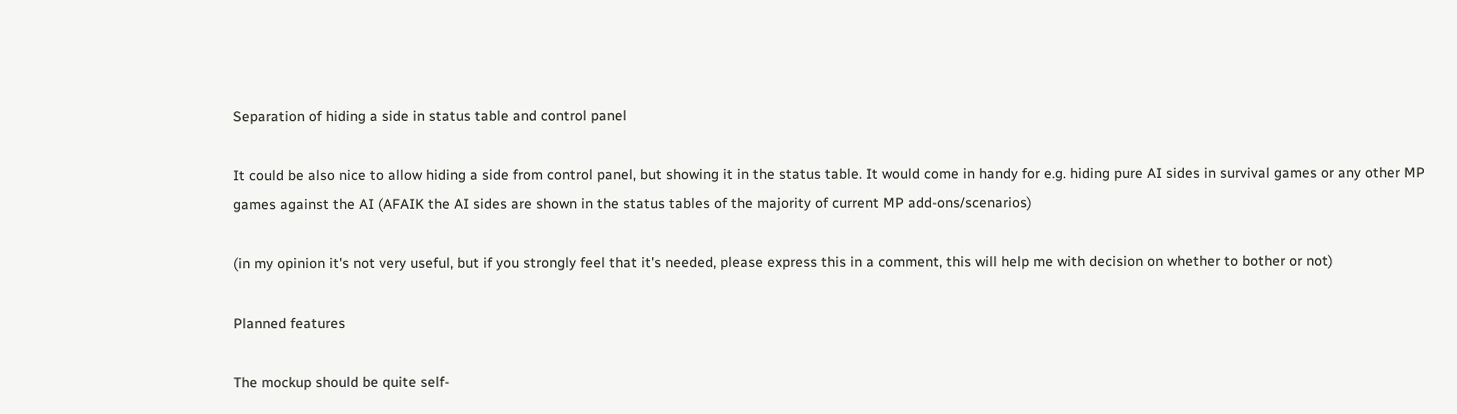Separation of hiding a side in status table and control panel

It could be also nice to allow hiding a side from control panel, but showing it in the status table. It would come in handy for e.g. hiding pure AI sides in survival games or any other MP games against the AI (AFAIK the AI sides are shown in the status tables of the majority of current MP add-ons/scenarios)

(in my opinion it's not very useful, but if you strongly feel that it's needed, please express this in a comment, this will help me with decision on whether to bother or not)

Planned features

The mockup should be quite self-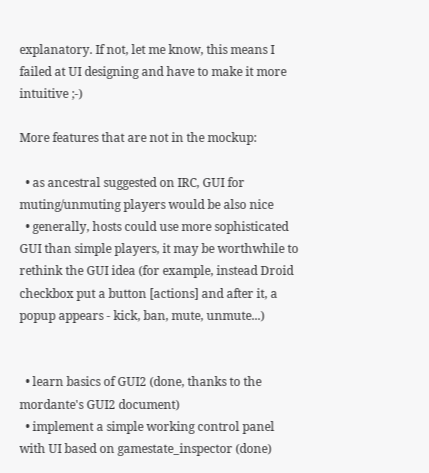explanatory. If not, let me know, this means I failed at UI designing and have to make it more intuitive ;-)

More features that are not in the mockup:

  • as ancestral suggested on IRC, GUI for muting/unmuting players would be also nice
  • generally, hosts could use more sophisticated GUI than simple players, it may be worthwhile to rethink the GUI idea (for example, instead Droid checkbox put a button [actions] and after it, a popup appears - kick, ban, mute, unmute...)


  • learn basics of GUI2 (done, thanks to the mordante's GUI2 document)
  • implement a simple working control panel with UI based on gamestate_inspector (done)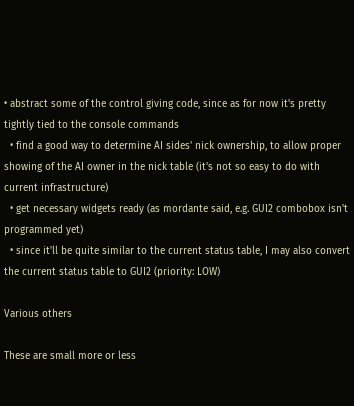• abstract some of the control giving code, since as for now it's pretty tightly tied to the console commands
  • find a good way to determine AI sides' nick ownership, to allow proper showing of the AI owner in the nick table (it's not so easy to do with current infrastructure)
  • get necessary widgets ready (as mordante said, e.g. GUI2 combobox isn't programmed yet)
  • since it'll be quite similar to the current status table, I may also convert the current status table to GUI2 (priority: LOW)

Various others

These are small more or less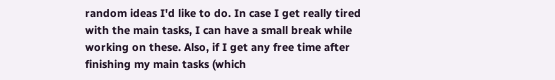random ideas I'd like to do. In case I get really tired with the main tasks, I can have a small break while working on these. Also, if I get any free time after finishing my main tasks (which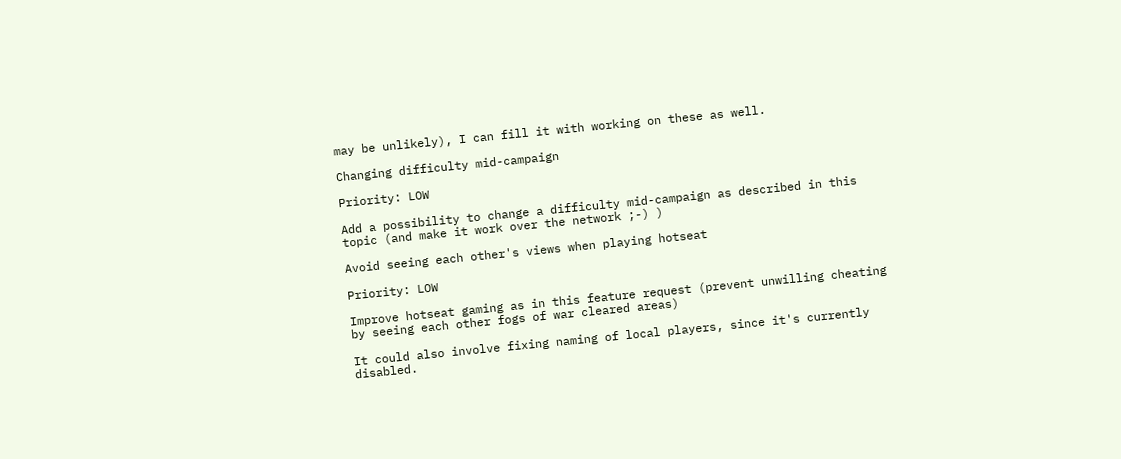may be unlikely), I can fill it with working on these as well.

Changing difficulty mid-campaign

Priority: LOW

Add a possibility to change a difficulty mid-campaign as described in this topic (and make it work over the network ;-) )

Avoid seeing each other's views when playing hotseat

Priority: LOW

Improve hotseat gaming as in this feature request (prevent unwilling cheating by seeing each other fogs of war cleared areas)

It could also involve fixing naming of local players, since it's currently disabled.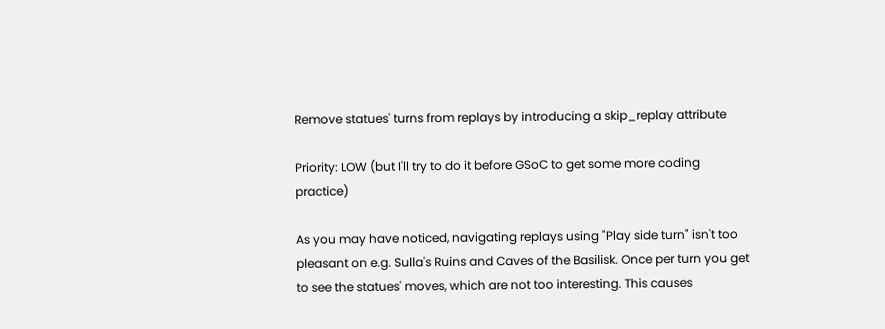Remove statues' turns from replays by introducing a skip_replay attribute

Priority: LOW (but I'll try to do it before GSoC to get some more coding practice)

As you may have noticed, navigating replays using "Play side turn" isn't too pleasant on e.g. Sulla's Ruins and Caves of the Basilisk. Once per turn you get to see the statues' moves, which are not too interesting. This causes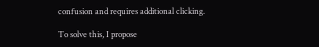confusion and requires additional clicking.

To solve this, I propose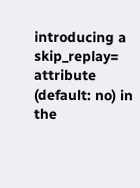introducing a skip_replay= attribute (default: no) in the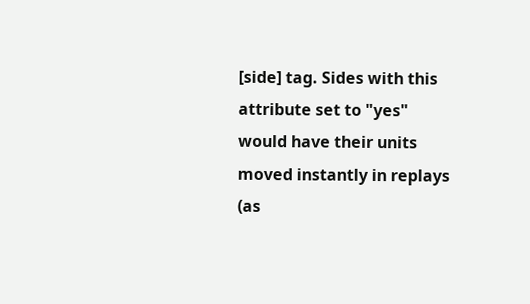[side] tag. Sides with this attribute set to "yes" would have their units moved instantly in replays (as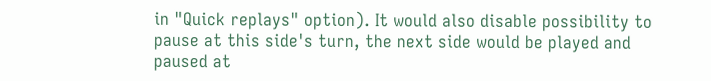in "Quick replays" option). It would also disable possibility to pause at this side's turn, the next side would be played and paused at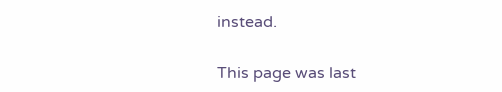instead.

This page was last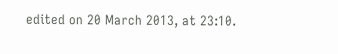edited on 20 March 2013, at 23:10.